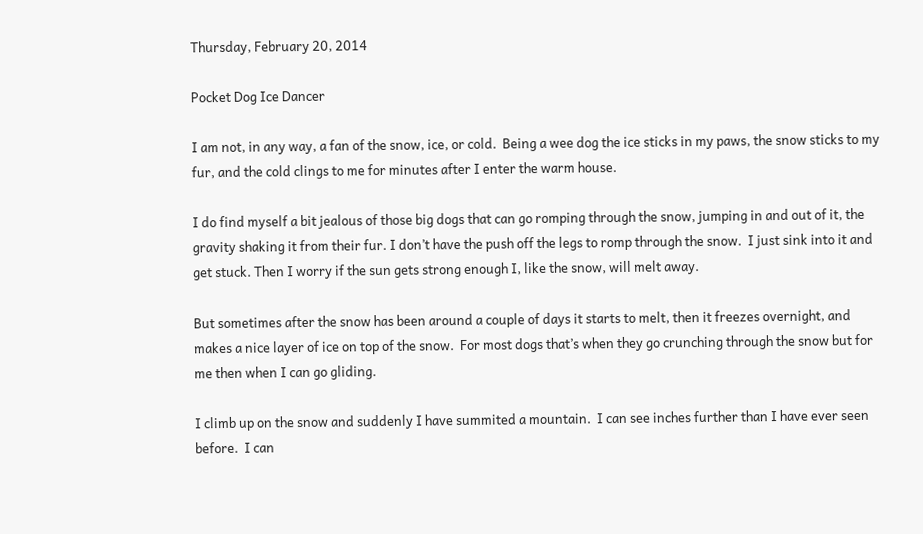Thursday, February 20, 2014

Pocket Dog Ice Dancer

I am not, in any way, a fan of the snow, ice, or cold.  Being a wee dog the ice sticks in my paws, the snow sticks to my fur, and the cold clings to me for minutes after I enter the warm house.

I do find myself a bit jealous of those big dogs that can go romping through the snow, jumping in and out of it, the gravity shaking it from their fur. I don’t have the push off the legs to romp through the snow.  I just sink into it and get stuck. Then I worry if the sun gets strong enough I, like the snow, will melt away.

But sometimes after the snow has been around a couple of days it starts to melt, then it freezes overnight, and makes a nice layer of ice on top of the snow.  For most dogs that’s when they go crunching through the snow but for me then when I can go gliding.

I climb up on the snow and suddenly I have summited a mountain.  I can see inches further than I have ever seen before.  I can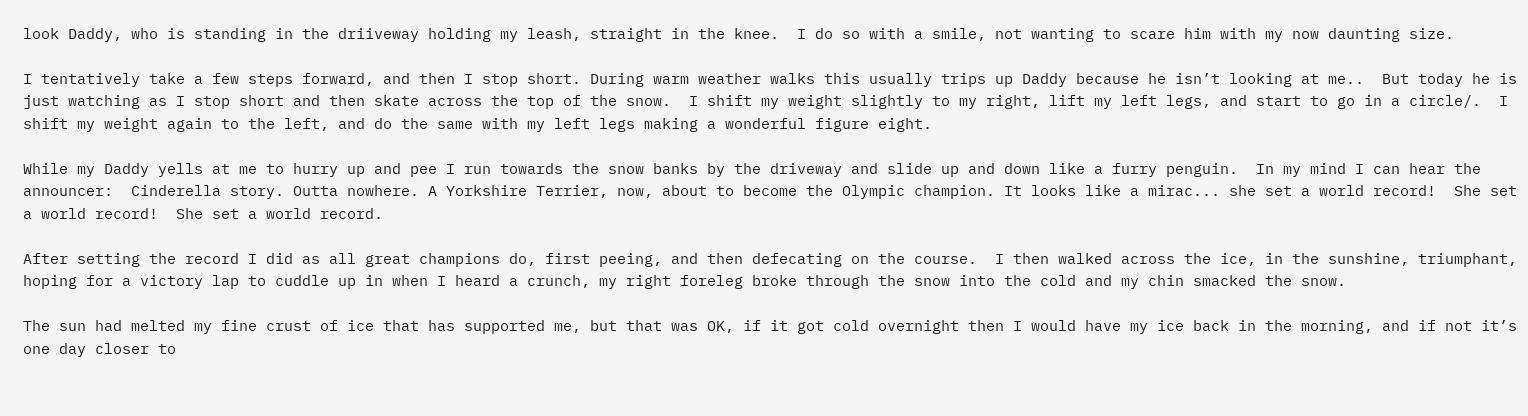look Daddy, who is standing in the driiveway holding my leash, straight in the knee.  I do so with a smile, not wanting to scare him with my now daunting size.

I tentatively take a few steps forward, and then I stop short. During warm weather walks this usually trips up Daddy because he isn’t looking at me..  But today he is just watching as I stop short and then skate across the top of the snow.  I shift my weight slightly to my right, lift my left legs, and start to go in a circle/.  I shift my weight again to the left, and do the same with my left legs making a wonderful figure eight.

While my Daddy yells at me to hurry up and pee I run towards the snow banks by the driveway and slide up and down like a furry penguin.  In my mind I can hear the announcer:  Cinderella story. Outta nowhere. A Yorkshire Terrier, now, about to become the Olympic champion. It looks like a mirac... she set a world record!  She set a world record!  She set a world record.

After setting the record I did as all great champions do, first peeing, and then defecating on the course.  I then walked across the ice, in the sunshine, triumphant, hoping for a victory lap to cuddle up in when I heard a crunch, my right foreleg broke through the snow into the cold and my chin smacked the snow.

The sun had melted my fine crust of ice that has supported me, but that was OK, if it got cold overnight then I would have my ice back in the morning, and if not it’s one day closer to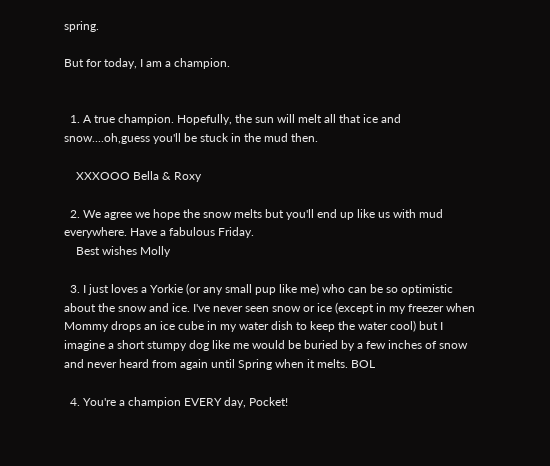spring.

But for today, I am a champion.


  1. A true champion. Hopefully, the sun will melt all that ice and snow....oh,guess you'll be stuck in the mud then.

    XXXOOO Bella & Roxy

  2. We agree we hope the snow melts but you'll end up like us with mud everywhere. Have a fabulous Friday.
    Best wishes Molly

  3. I just loves a Yorkie (or any small pup like me) who can be so optimistic about the snow and ice. I've never seen snow or ice (except in my freezer when Mommy drops an ice cube in my water dish to keep the water cool) but I imagine a short stumpy dog like me would be buried by a few inches of snow and never heard from again until Spring when it melts. BOL

  4. You're a champion EVERY day, Pocket!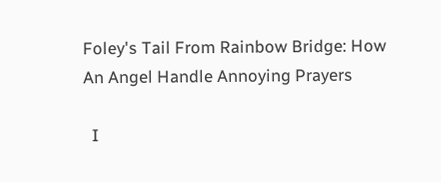Foley's Tail From Rainbow Bridge: How An Angel Handle Annoying Prayers

  I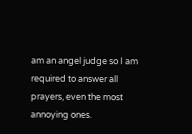am an angel judge so I am required to answer all prayers, even the most annoying ones.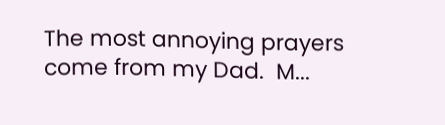The most annoying prayers come from my Dad.  M...